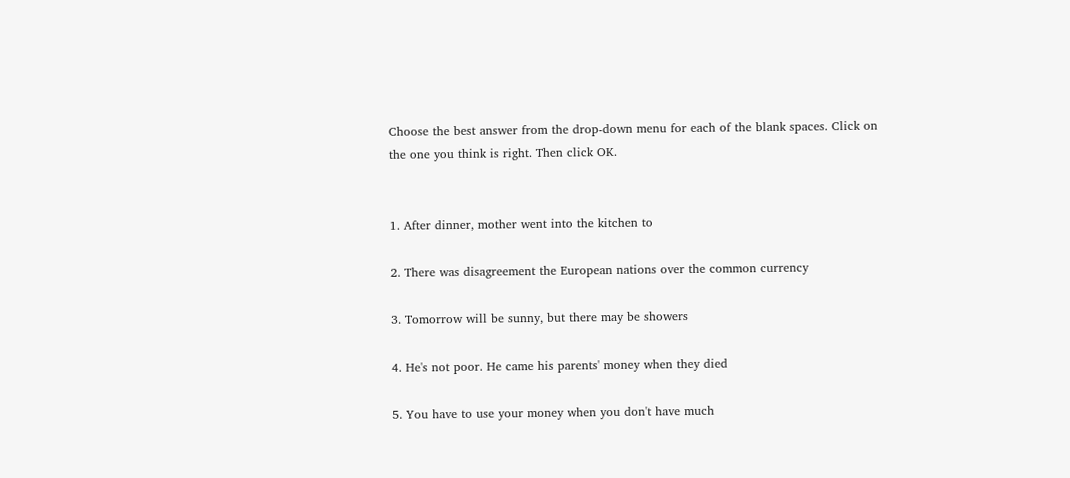Choose the best answer from the drop-down menu for each of the blank spaces. Click on the one you think is right. Then click OK.


1. After dinner, mother went into the kitchen to

2. There was disagreement the European nations over the common currency

3. Tomorrow will be sunny, but there may be showers

4. He's not poor. He came his parents' money when they died

5. You have to use your money when you don't have much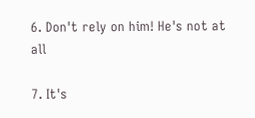6. Don't rely on him! He's not at all

7. It's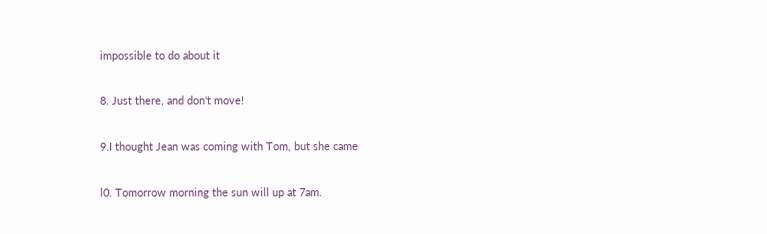impossible to do about it

8. Just there, and don't move!

9.I thought Jean was coming with Tom, but she came

l0. Tomorrow morning the sun will up at 7am.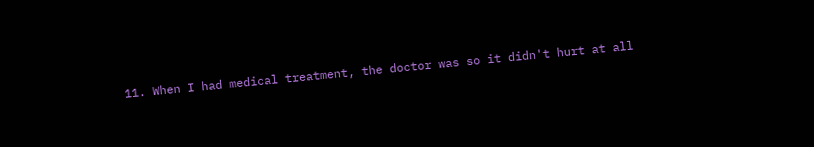11. When I had medical treatment, the doctor was so it didn't hurt at all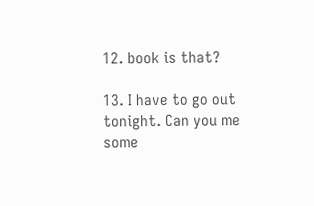12. book is that?

13. I have to go out tonight. Can you me some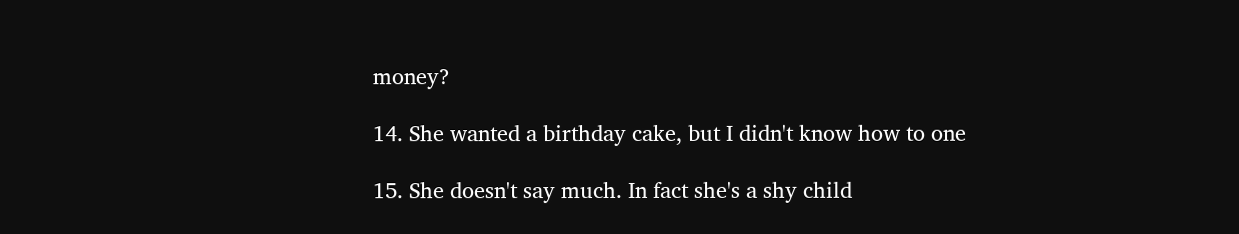money?

14. She wanted a birthday cake, but I didn't know how to one

15. She doesn't say much. In fact she's a shy child